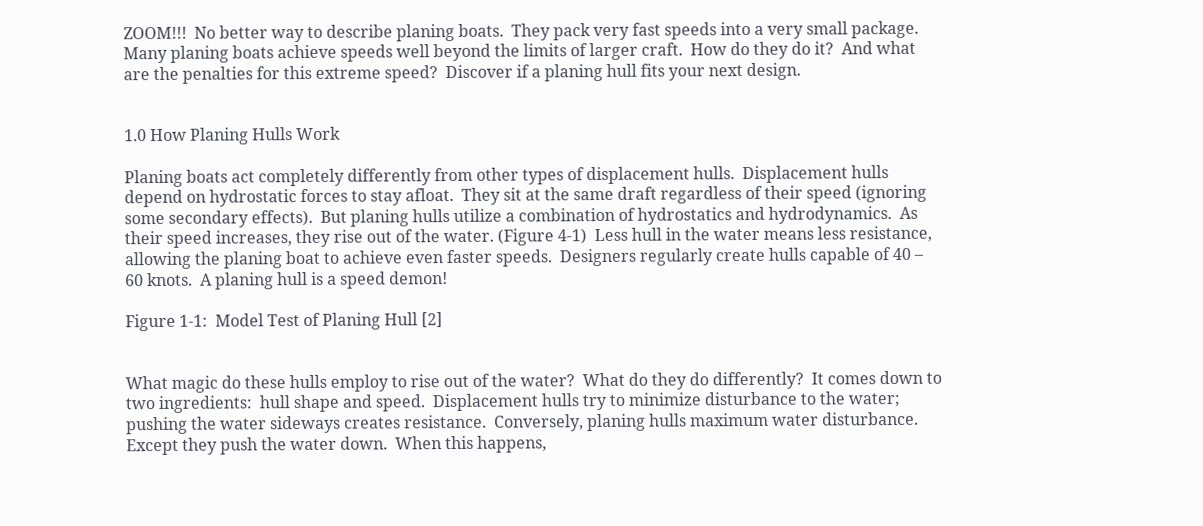ZOOM!!!  No better way to describe planing boats.  They pack very fast speeds into a very small package.  Many planing boats achieve speeds well beyond the limits of larger craft.  How do they do it?  And what are the penalties for this extreme speed?  Discover if a planing hull fits your next design.


1.0 How Planing Hulls Work

Planing boats act completely differently from other types of displacement hulls.  Displacement hulls depend on hydrostatic forces to stay afloat.  They sit at the same draft regardless of their speed (ignoring some secondary effects).  But planing hulls utilize a combination of hydrostatics and hydrodynamics.  As their speed increases, they rise out of the water. (Figure 4‑1)  Less hull in the water means less resistance, allowing the planing boat to achieve even faster speeds.  Designers regularly create hulls capable of 40 – 60 knots.  A planing hull is a speed demon!

Figure 1‑1:  Model Test of Planing Hull [2]


What magic do these hulls employ to rise out of the water?  What do they do differently?  It comes down to two ingredients:  hull shape and speed.  Displacement hulls try to minimize disturbance to the water; pushing the water sideways creates resistance.  Conversely, planing hulls maximum water disturbance.  Except they push the water down.  When this happens,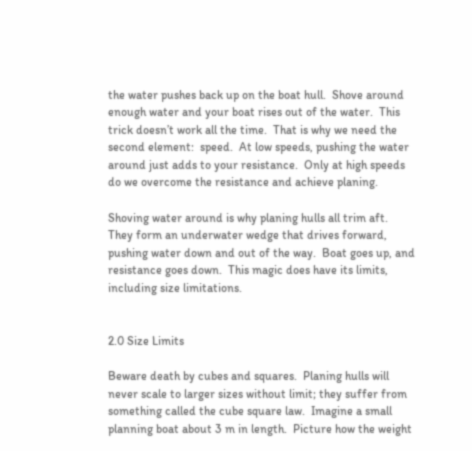the water pushes back up on the boat hull.  Shove around enough water and your boat rises out of the water.  This trick doesn’t work all the time.  That is why we need the second element:  speed.  At low speeds, pushing the water around just adds to your resistance.  Only at high speeds do we overcome the resistance and achieve planing.

Shoving water around is why planing hulls all trim aft.  They form an underwater wedge that drives forward, pushing water down and out of the way.  Boat goes up, and resistance goes down.  This magic does have its limits, including size limitations.


2.0 Size Limits

Beware death by cubes and squares.  Planing hulls will never scale to larger sizes without limit; they suffer from something called the cube square law.  Imagine a small planning boat about 3 m in length.  Picture how the weight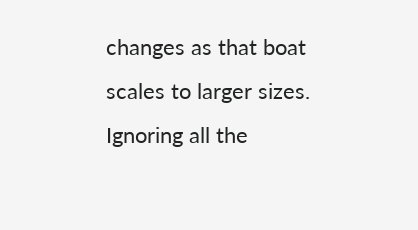changes as that boat scales to larger sizes.  Ignoring all the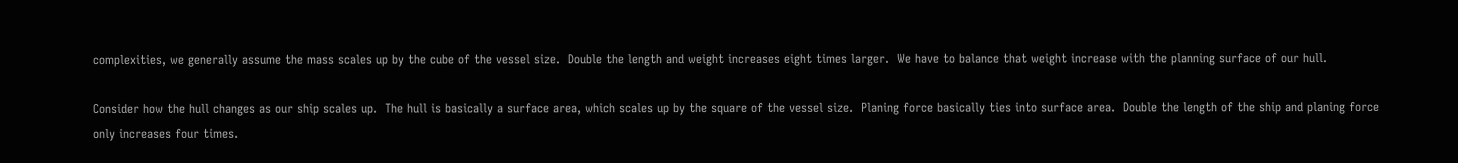complexities, we generally assume the mass scales up by the cube of the vessel size.  Double the length and weight increases eight times larger.  We have to balance that weight increase with the planning surface of our hull.

Consider how the hull changes as our ship scales up.  The hull is basically a surface area, which scales up by the square of the vessel size.  Planing force basically ties into surface area.  Double the length of the ship and planing force only increases four times.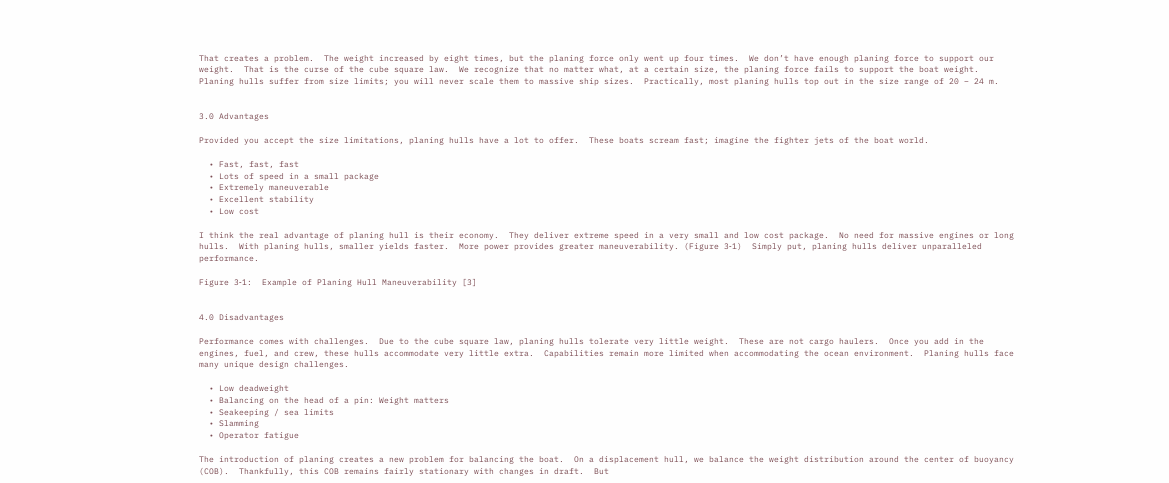That creates a problem.  The weight increased by eight times, but the planing force only went up four times.  We don’t have enough planing force to support our weight.  That is the curse of the cube square law.  We recognize that no matter what, at a certain size, the planing force fails to support the boat weight.  Planing hulls suffer from size limits; you will never scale them to massive ship sizes.  Practically, most planing hulls top out in the size range of 20 – 24 m.


3.0 Advantages

Provided you accept the size limitations, planing hulls have a lot to offer.  These boats scream fast; imagine the fighter jets of the boat world.

  • Fast, fast, fast
  • Lots of speed in a small package
  • Extremely maneuverable
  • Excellent stability
  • Low cost

I think the real advantage of planing hull is their economy.  They deliver extreme speed in a very small and low cost package.  No need for massive engines or long hulls.  With planing hulls, smaller yields faster.  More power provides greater maneuverability. (Figure 3‑1)  Simply put, planing hulls deliver unparalleled performance.

Figure 3‑1:  Example of Planing Hull Maneuverability [3]


4.0 Disadvantages

Performance comes with challenges.  Due to the cube square law, planing hulls tolerate very little weight.  These are not cargo haulers.  Once you add in the engines, fuel, and crew, these hulls accommodate very little extra.  Capabilities remain more limited when accommodating the ocean environment.  Planing hulls face many unique design challenges.

  • Low deadweight
  • Balancing on the head of a pin: Weight matters
  • Seakeeping / sea limits
  • Slamming
  • Operator fatigue

The introduction of planing creates a new problem for balancing the boat.  On a displacement hull, we balance the weight distribution around the center of buoyancy (COB).  Thankfully, this COB remains fairly stationary with changes in draft.  But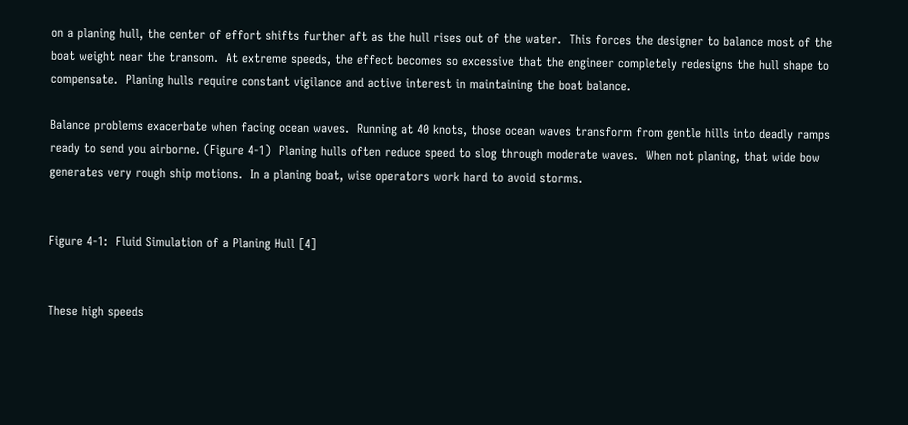on a planing hull, the center of effort shifts further aft as the hull rises out of the water.  This forces the designer to balance most of the boat weight near the transom.  At extreme speeds, the effect becomes so excessive that the engineer completely redesigns the hull shape to compensate.  Planing hulls require constant vigilance and active interest in maintaining the boat balance.

Balance problems exacerbate when facing ocean waves.  Running at 40 knots, those ocean waves transform from gentle hills into deadly ramps ready to send you airborne. (Figure 4‑1)  Planing hulls often reduce speed to slog through moderate waves.  When not planing, that wide bow generates very rough ship motions.  In a planing boat, wise operators work hard to avoid storms.


Figure 4‑1:  Fluid Simulation of a Planing Hull [4]


These high speeds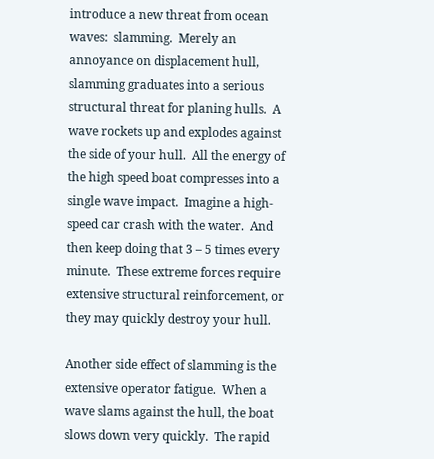introduce a new threat from ocean waves:  slamming.  Merely an annoyance on displacement hull, slamming graduates into a serious structural threat for planing hulls.  A wave rockets up and explodes against the side of your hull.  All the energy of the high speed boat compresses into a single wave impact.  Imagine a high-speed car crash with the water.  And then keep doing that 3 – 5 times every minute.  These extreme forces require extensive structural reinforcement, or they may quickly destroy your hull.

Another side effect of slamming is the extensive operator fatigue.  When a wave slams against the hull, the boat slows down very quickly.  The rapid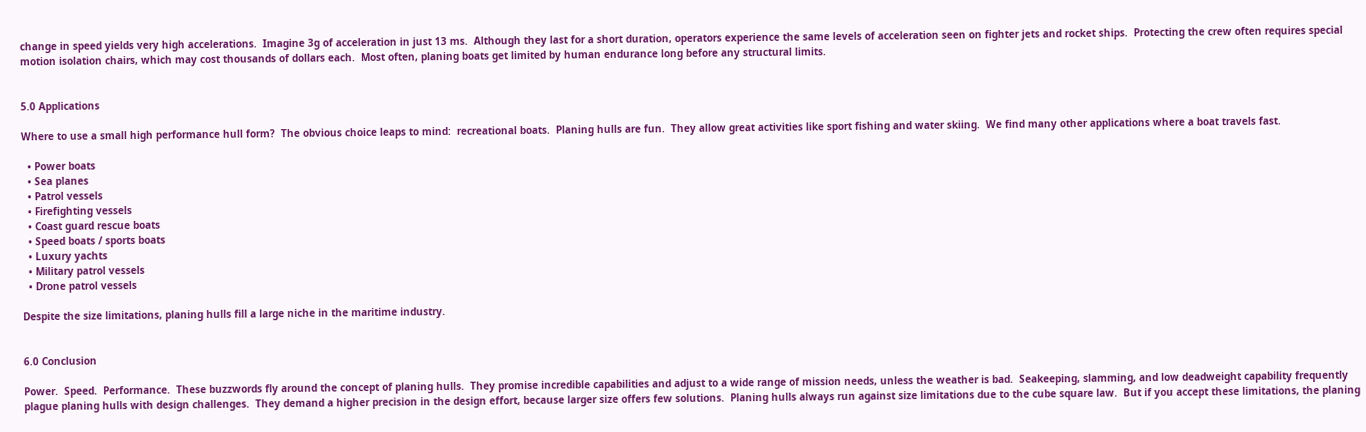change in speed yields very high accelerations.  Imagine 3g of acceleration in just 13 ms.  Although they last for a short duration, operators experience the same levels of acceleration seen on fighter jets and rocket ships.  Protecting the crew often requires special motion isolation chairs, which may cost thousands of dollars each.  Most often, planing boats get limited by human endurance long before any structural limits.


5.0 Applications

Where to use a small high performance hull form?  The obvious choice leaps to mind:  recreational boats.  Planing hulls are fun.  They allow great activities like sport fishing and water skiing.  We find many other applications where a boat travels fast.

  • Power boats
  • Sea planes
  • Patrol vessels
  • Firefighting vessels
  • Coast guard rescue boats
  • Speed boats / sports boats
  • Luxury yachts
  • Military patrol vessels
  • Drone patrol vessels

Despite the size limitations, planing hulls fill a large niche in the maritime industry.


6.0 Conclusion

Power.  Speed.  Performance.  These buzzwords fly around the concept of planing hulls.  They promise incredible capabilities and adjust to a wide range of mission needs, unless the weather is bad.  Seakeeping, slamming, and low deadweight capability frequently plague planing hulls with design challenges.  They demand a higher precision in the design effort, because larger size offers few solutions.  Planing hulls always run against size limitations due to the cube square law.  But if you accept these limitations, the planing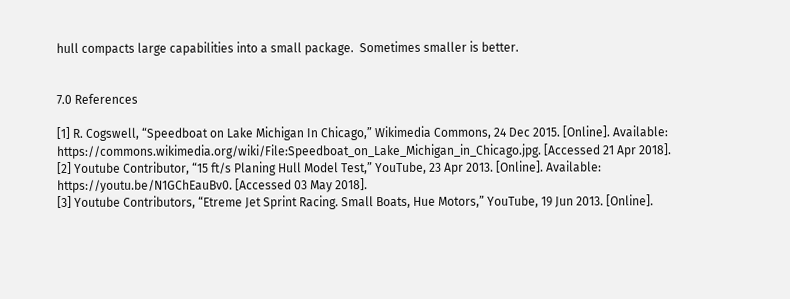hull compacts large capabilities into a small package.  Sometimes smaller is better.


7.0 References

[1] R. Cogswell, “Speedboat on Lake Michigan In Chicago,” Wikimedia Commons, 24 Dec 2015. [Online]. Available: https://commons.wikimedia.org/wiki/File:Speedboat_on_Lake_Michigan_in_Chicago.jpg. [Accessed 21 Apr 2018].
[2] Youtube Contributor, “15 ft/s Planing Hull Model Test,” YouTube, 23 Apr 2013. [Online]. Available: https://youtu.be/N1GChEauBv0. [Accessed 03 May 2018].
[3] Youtube Contributors, “Etreme Jet Sprint Racing. Small Boats, Hue Motors,” YouTube, 19 Jun 2013. [Online].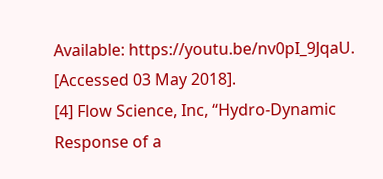Available: https://youtu.be/nv0pI_9JqaU. [Accessed 03 May 2018].
[4] Flow Science, Inc, “Hydro-Dynamic Response of a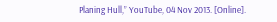Planing Hull,” YouTube, 04 Nov 2013. [Online].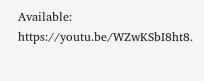Available: https://youtu.be/WZwKSbI8ht8.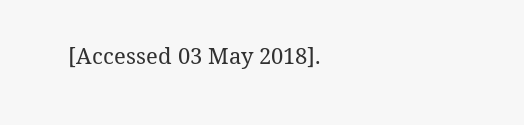[Accessed 03 May 2018].